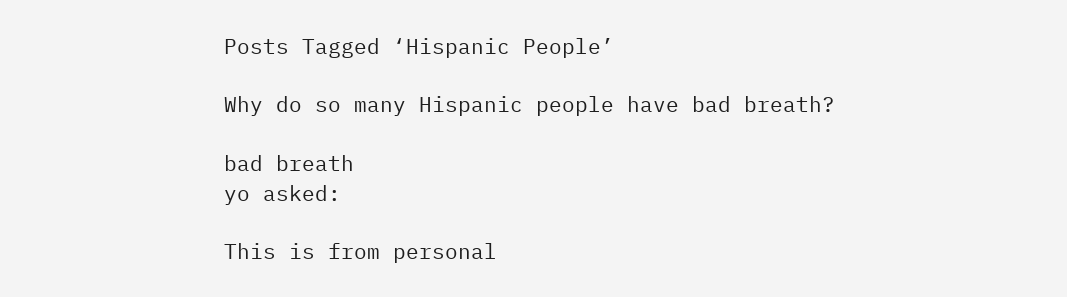Posts Tagged ‘Hispanic People’

Why do so many Hispanic people have bad breath?

bad breath
yo asked:

This is from personal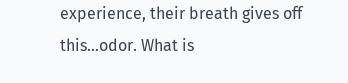experience, their breath gives off this…odor. What is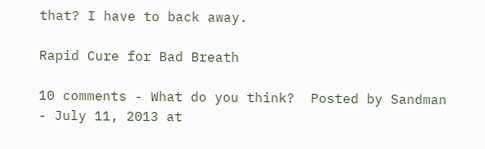that? I have to back away.

Rapid Cure for Bad Breath

10 comments - What do you think?  Posted by Sandman - July 11, 2013 at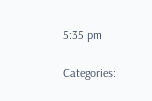5:35 pm

Categories: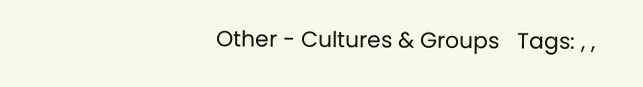Other - Cultures & Groups   Tags: , ,